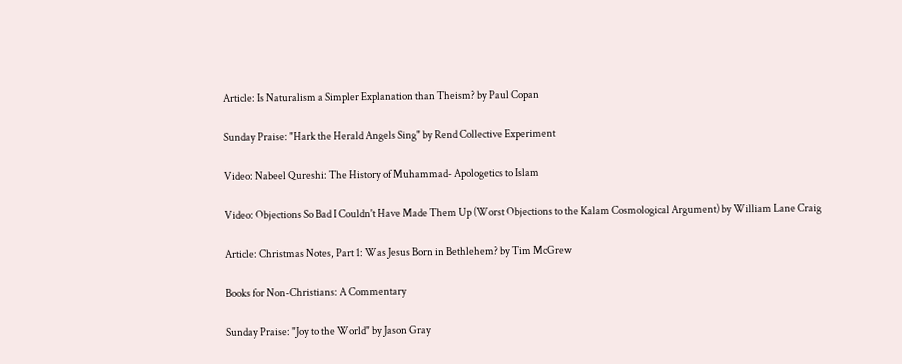Article: Is Naturalism a Simpler Explanation than Theism? by Paul Copan

Sunday Praise: "Hark the Herald Angels Sing" by Rend Collective Experiment

Video: Nabeel Qureshi: The History of Muhammad- Apologetics to Islam

Video: Objections So Bad I Couldn't Have Made Them Up (Worst Objections to the Kalam Cosmological Argument) by William Lane Craig

Article: Christmas Notes, Part 1: Was Jesus Born in Bethlehem? by Tim McGrew

Books for Non-Christians: A Commentary

Sunday Praise: "Joy to the World" by Jason Gray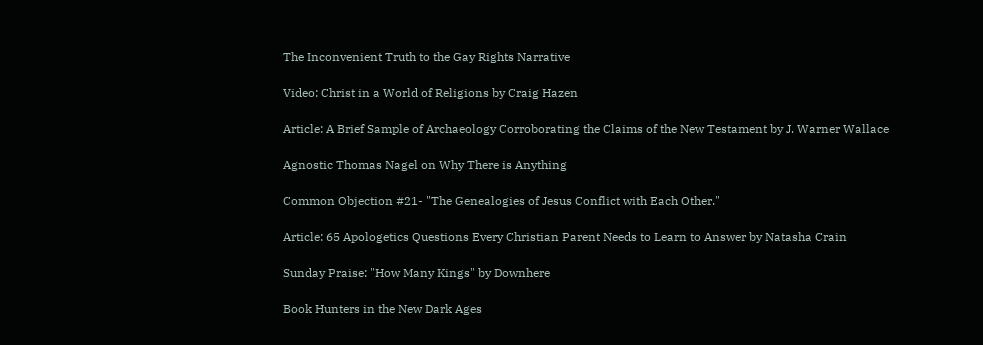The Inconvenient Truth to the Gay Rights Narrative

Video: Christ in a World of Religions by Craig Hazen

Article: A Brief Sample of Archaeology Corroborating the Claims of the New Testament by J. Warner Wallace

Agnostic Thomas Nagel on Why There is Anything

Common Objection #21- "The Genealogies of Jesus Conflict with Each Other."

Article: 65 Apologetics Questions Every Christian Parent Needs to Learn to Answer by Natasha Crain

Sunday Praise: "How Many Kings" by Downhere

Book Hunters in the New Dark Ages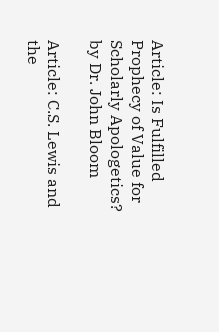Article: Is Fulfilled Prophecy of Value for Scholarly Apologetics? by Dr. John Bloom

Article: C.S. Lewis and the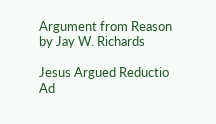Argument from Reason by Jay W. Richards

Jesus Argued Reductio Ad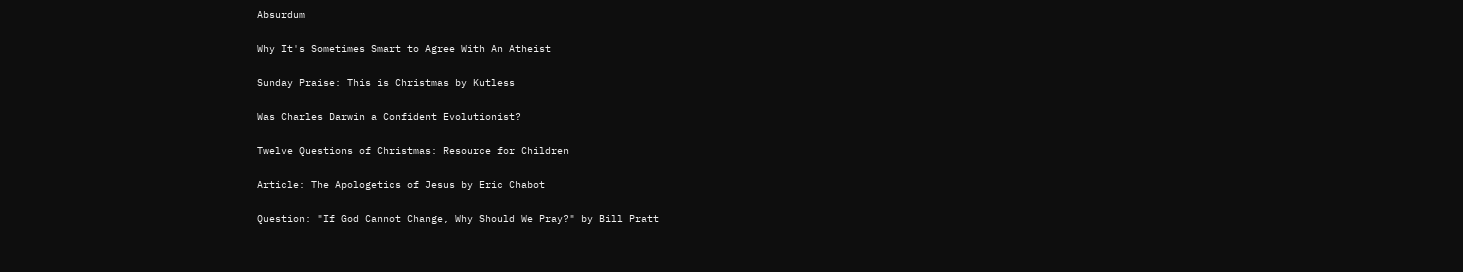Absurdum

Why It's Sometimes Smart to Agree With An Atheist

Sunday Praise: This is Christmas by Kutless

Was Charles Darwin a Confident Evolutionist?

Twelve Questions of Christmas: Resource for Children

Article: The Apologetics of Jesus by Eric Chabot

Question: "If God Cannot Change, Why Should We Pray?" by Bill Pratt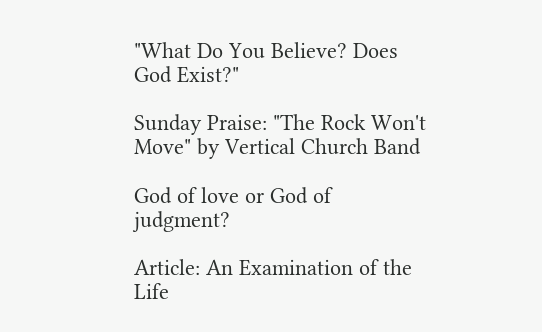"What Do You Believe? Does God Exist?"

Sunday Praise: "The Rock Won't Move" by Vertical Church Band

God of love or God of judgment?

Article: An Examination of the Life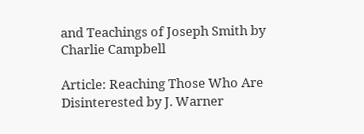and Teachings of Joseph Smith by Charlie Campbell

Article: Reaching Those Who Are Disinterested by J. Warner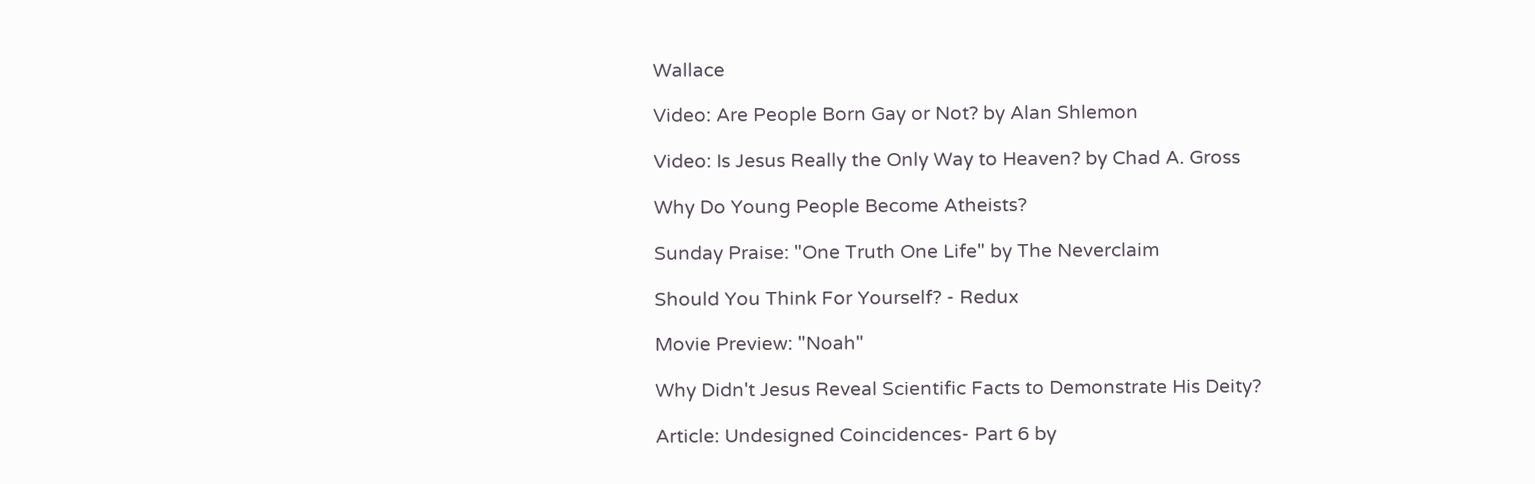Wallace

Video: Are People Born Gay or Not? by Alan Shlemon

Video: Is Jesus Really the Only Way to Heaven? by Chad A. Gross

Why Do Young People Become Atheists?

Sunday Praise: "One Truth One Life" by The Neverclaim

Should You Think For Yourself? - Redux

Movie Preview: "Noah"

Why Didn't Jesus Reveal Scientific Facts to Demonstrate His Deity?

Article: Undesigned Coincidences- Part 6 by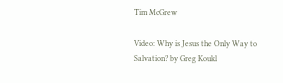Tim McGrew

Video: Why is Jesus the Only Way to Salvation? by Greg Koukl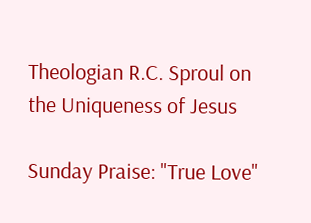Theologian R.C. Sproul on the Uniqueness of Jesus

Sunday Praise: "True Love"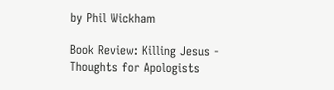by Phil Wickham

Book Review: Killing Jesus - Thoughts for Apologists